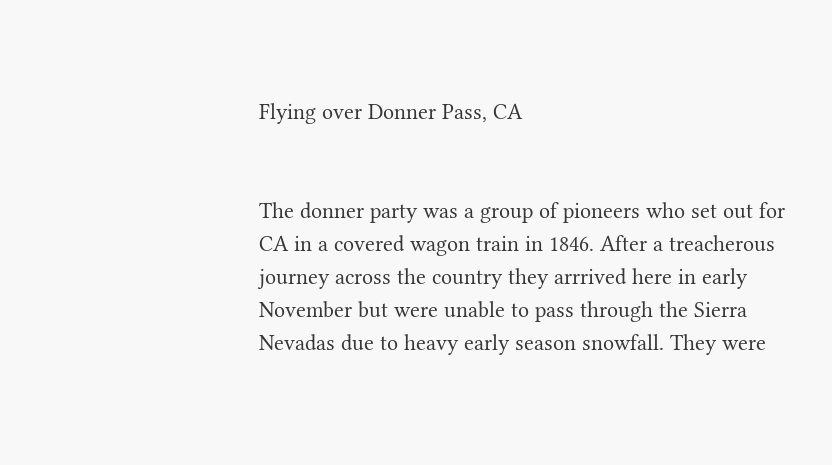Flying over Donner Pass, CA


The donner party was a group of pioneers who set out for CA in a covered wagon train in 1846. After a treacherous journey across the country they arrrived here in early November but were unable to pass through the Sierra Nevadas due to heavy early season snowfall. They were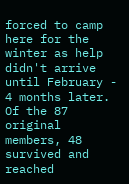forced to camp here for the winter as help didn't arrive until February - 4 months later. Of the 87 original members, 48 survived and reached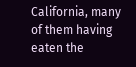California, many of them having eaten the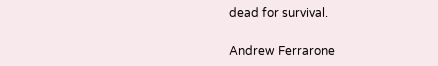dead for survival.

Andrew Ferrarone